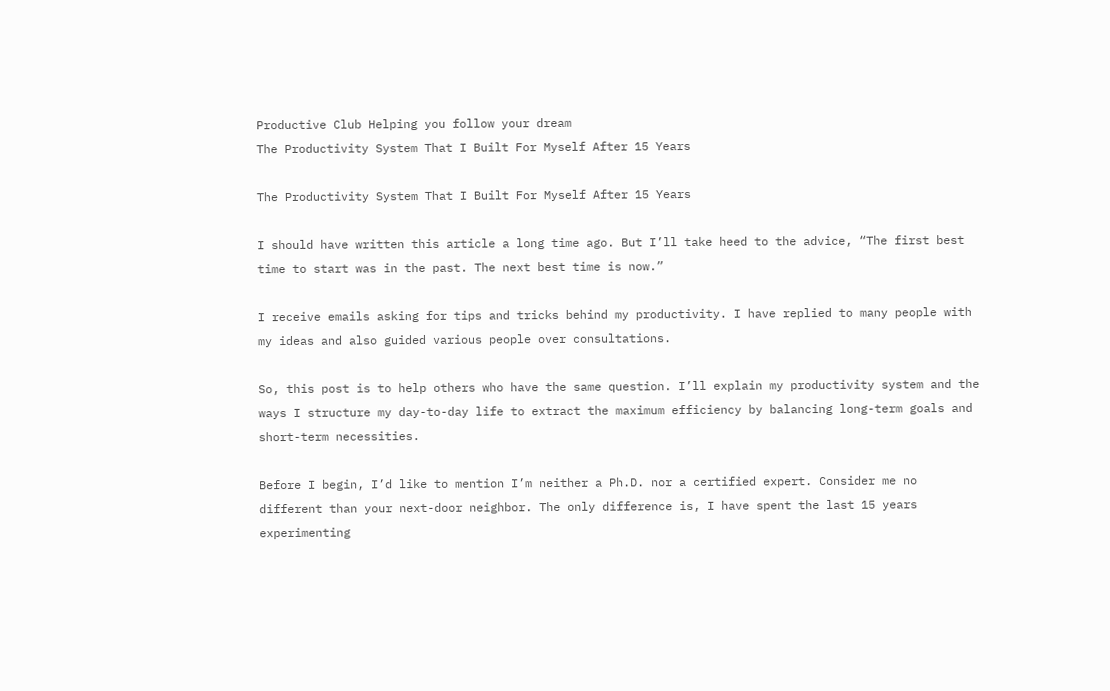Productive Club Helping you follow your dream
The Productivity System That I Built For Myself After 15 Years

The Productivity System That I Built For Myself After 15 Years

I should have written this article a long time ago. But I’ll take heed to the advice, “The first best time to start was in the past. The next best time is now.”

I receive emails asking for tips and tricks behind my productivity. I have replied to many people with my ideas and also guided various people over consultations.

So, this post is to help others who have the same question. I’ll explain my productivity system and the ways I structure my day-to-day life to extract the maximum efficiency by balancing long-term goals and short-term necessities.

Before I begin, I’d like to mention I’m neither a Ph.D. nor a certified expert. Consider me no different than your next-door neighbor. The only difference is, I have spent the last 15 years experimenting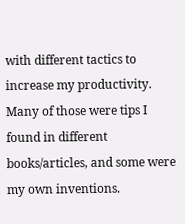with different tactics to increase my productivity. Many of those were tips I found in different books/articles, and some were my own inventions.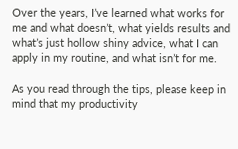Over the years, I’ve learned what works for me and what doesn’t, what yields results and what’s just hollow shiny advice, what I can apply in my routine, and what isn’t for me.

As you read through the tips, please keep in mind that my productivity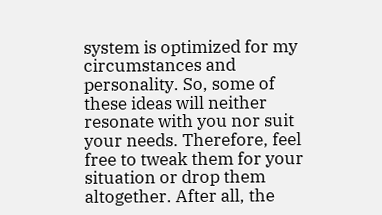system is optimized for my circumstances and personality. So, some of these ideas will neither resonate with you nor suit your needs. Therefore, feel free to tweak them for your situation or drop them altogether. After all, the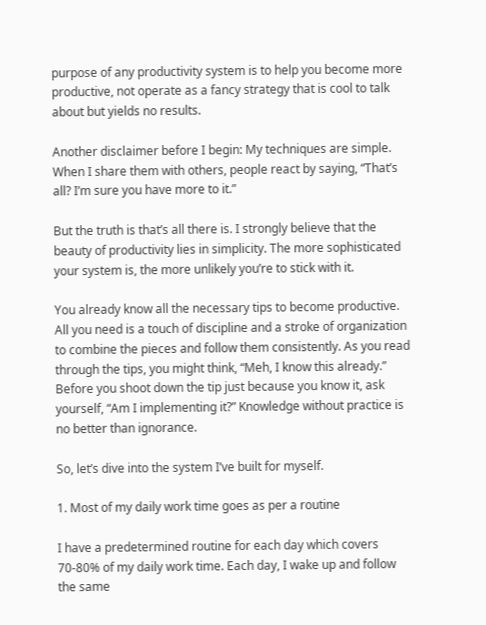purpose of any productivity system is to help you become more productive, not operate as a fancy strategy that is cool to talk about but yields no results.

Another disclaimer before I begin: My techniques are simple. When I share them with others, people react by saying, “That’s all? I’m sure you have more to it.”

But the truth is that’s all there is. I strongly believe that the beauty of productivity lies in simplicity. The more sophisticated your system is, the more unlikely you’re to stick with it.

You already know all the necessary tips to become productive. All you need is a touch of discipline and a stroke of organization to combine the pieces and follow them consistently. As you read through the tips, you might think, “Meh, I know this already.” Before you shoot down the tip just because you know it, ask yourself, “Am I implementing it?” Knowledge without practice is no better than ignorance.

So, let’s dive into the system I’ve built for myself.

1. Most of my daily work time goes as per a routine

I have a predetermined routine for each day which covers 70-80% of my daily work time. Each day, I wake up and follow the same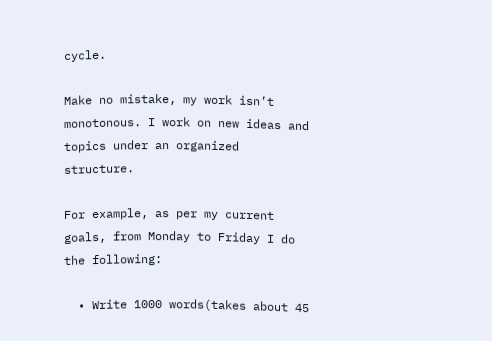cycle.

Make no mistake, my work isn’t monotonous. I work on new ideas and topics under an organized structure.

For example, as per my current goals, from Monday to Friday I do the following:

  • Write 1000 words(takes about 45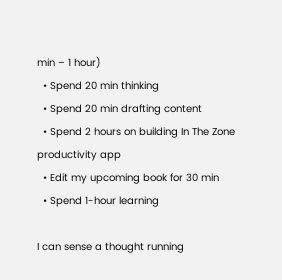min – 1 hour)
  • Spend 20 min thinking
  • Spend 20 min drafting content
  • Spend 2 hours on building In The Zone productivity app
  • Edit my upcoming book for 30 min
  • Spend 1-hour learning

I can sense a thought running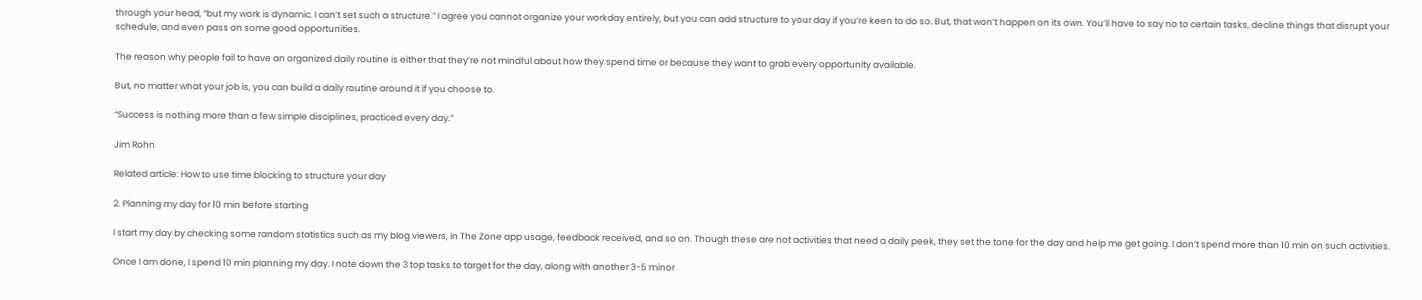through your head, “but my work is dynamic. I can’t set such a structure.” I agree you cannot organize your workday entirely, but you can add structure to your day if you’re keen to do so. But, that won’t happen on its own. You’ll have to say no to certain tasks, decline things that disrupt your schedule, and even pass on some good opportunities.

The reason why people fail to have an organized daily routine is either that they’re not mindful about how they spend time or because they want to grab every opportunity available.

But, no matter what your job is, you can build a daily routine around it if you choose to.

“Success is nothing more than a few simple disciplines, practiced every day.”

Jim Rohn

Related article: How to use time blocking to structure your day

2. Planning my day for 10 min before starting

I start my day by checking some random statistics such as my blog viewers, In The Zone app usage, feedback received, and so on. Though these are not activities that need a daily peek, they set the tone for the day and help me get going. I don’t spend more than 10 min on such activities.

Once I am done, I spend 10 min planning my day. I note down the 3 top tasks to target for the day, along with another 3-5 minor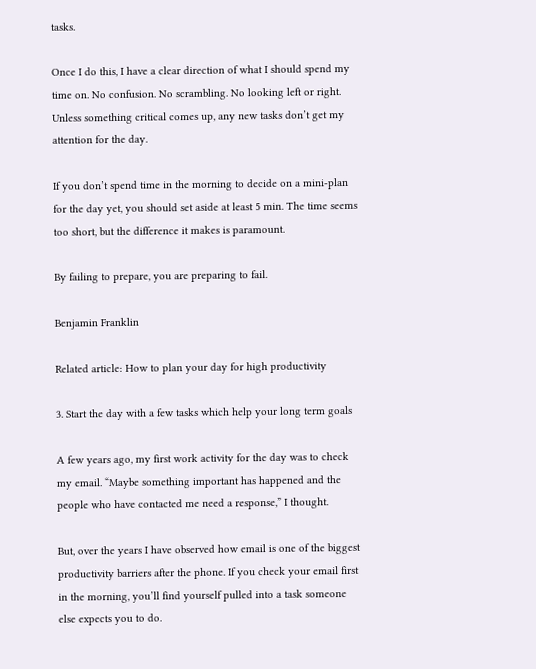tasks.

Once I do this, I have a clear direction of what I should spend my time on. No confusion. No scrambling. No looking left or right. Unless something critical comes up, any new tasks don’t get my attention for the day.

If you don’t spend time in the morning to decide on a mini-plan for the day yet, you should set aside at least 5 min. The time seems too short, but the difference it makes is paramount.

By failing to prepare, you are preparing to fail.

Benjamin Franklin

Related article: How to plan your day for high productivity

3. Start the day with a few tasks which help your long term goals

A few years ago, my first work activity for the day was to check my email. “Maybe something important has happened and the people who have contacted me need a response,” I thought.

But, over the years I have observed how email is one of the biggest productivity barriers after the phone. If you check your email first in the morning, you’ll find yourself pulled into a task someone else expects you to do.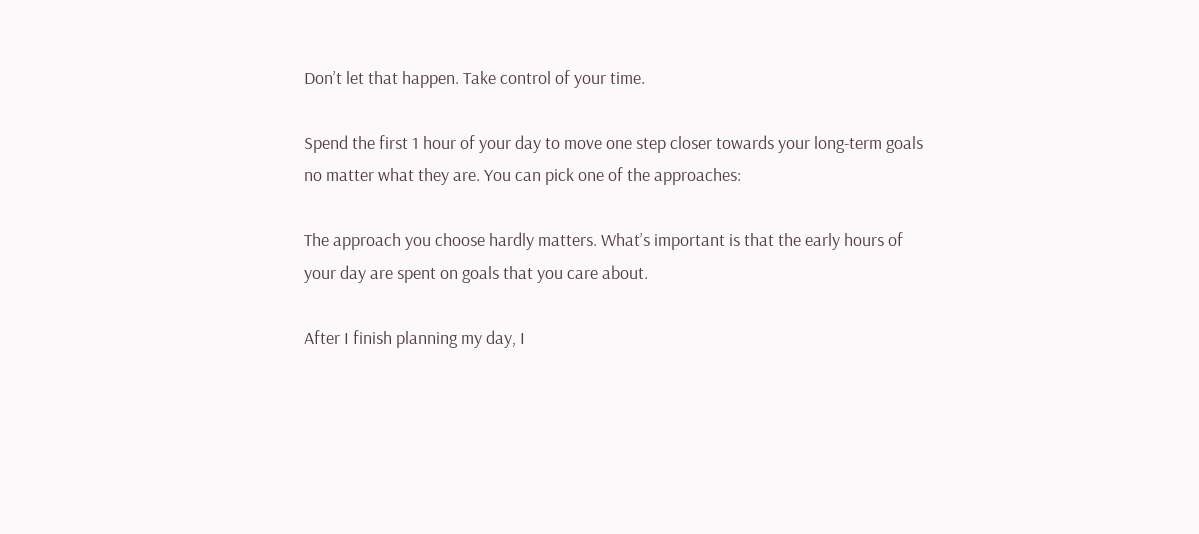Don’t let that happen. Take control of your time.

Spend the first 1 hour of your day to move one step closer towards your long-term goals no matter what they are. You can pick one of the approaches:

The approach you choose hardly matters. What’s important is that the early hours of your day are spent on goals that you care about.

After I finish planning my day, I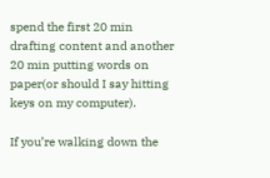spend the first 20 min drafting content and another 20 min putting words on paper(or should I say hitting keys on my computer).

If you’re walking down the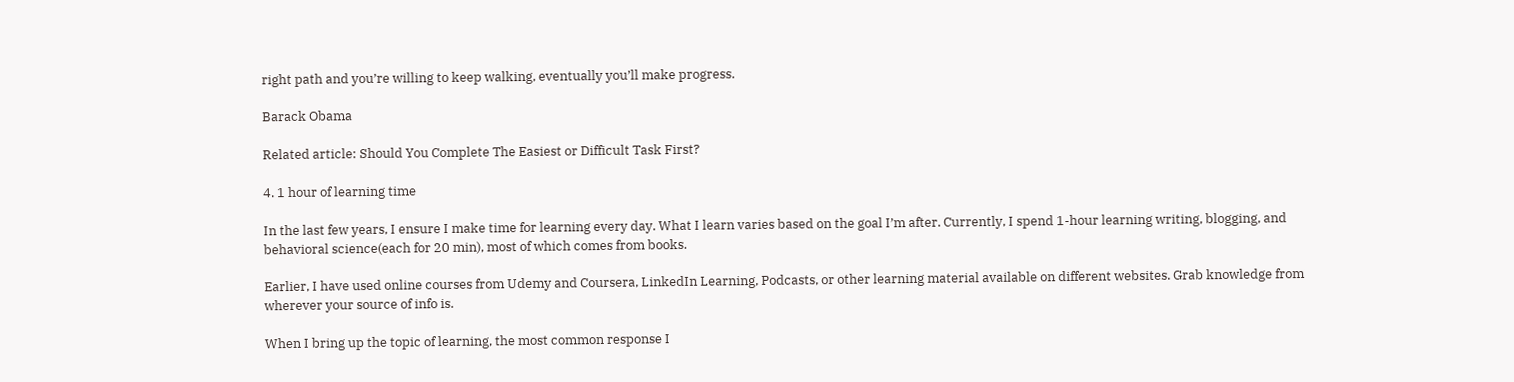right path and you’re willing to keep walking, eventually you’ll make progress.

Barack Obama

Related article: Should You Complete The Easiest or Difficult Task First?

4. 1 hour of learning time

In the last few years, I ensure I make time for learning every day. What I learn varies based on the goal I’m after. Currently, I spend 1-hour learning writing, blogging, and behavioral science(each for 20 min), most of which comes from books.

Earlier, I have used online courses from Udemy and Coursera, LinkedIn Learning, Podcasts, or other learning material available on different websites. Grab knowledge from wherever your source of info is.

When I bring up the topic of learning, the most common response I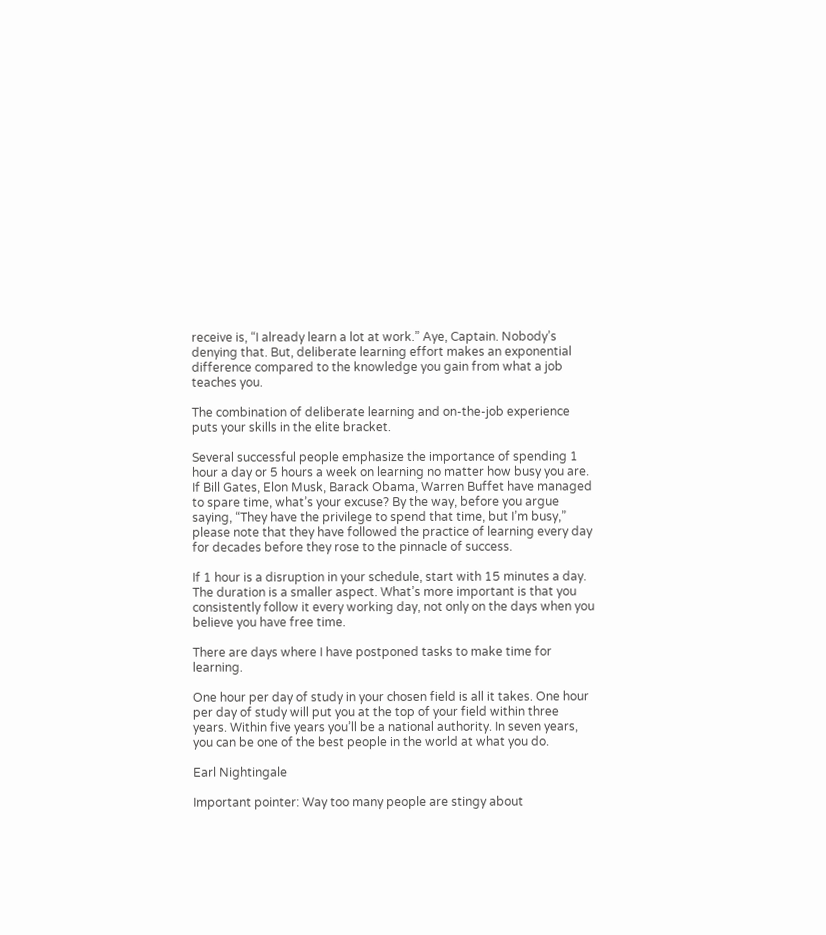receive is, “I already learn a lot at work.” Aye, Captain. Nobody’s denying that. But, deliberate learning effort makes an exponential difference compared to the knowledge you gain from what a job teaches you.

The combination of deliberate learning and on-the-job experience puts your skills in the elite bracket.

Several successful people emphasize the importance of spending 1 hour a day or 5 hours a week on learning no matter how busy you are. If Bill Gates, Elon Musk, Barack Obama, Warren Buffet have managed to spare time, what’s your excuse? By the way, before you argue saying, “They have the privilege to spend that time, but I’m busy,” please note that they have followed the practice of learning every day for decades before they rose to the pinnacle of success.

If 1 hour is a disruption in your schedule, start with 15 minutes a day. The duration is a smaller aspect. What’s more important is that you consistently follow it every working day, not only on the days when you believe you have free time.

There are days where I have postponed tasks to make time for learning.

One hour per day of study in your chosen field is all it takes. One hour per day of study will put you at the top of your field within three years. Within five years you’ll be a national authority. In seven years, you can be one of the best people in the world at what you do.

Earl Nightingale

Important pointer: Way too many people are stingy about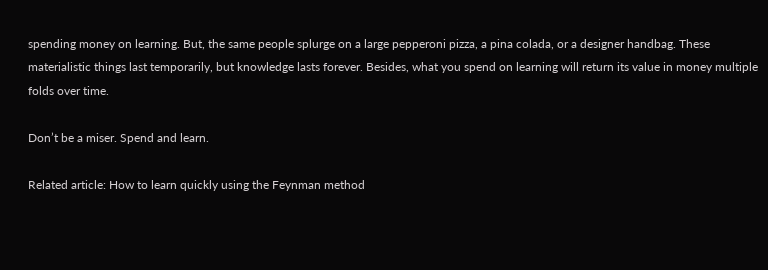spending money on learning. But, the same people splurge on a large pepperoni pizza, a pina colada, or a designer handbag. These materialistic things last temporarily, but knowledge lasts forever. Besides, what you spend on learning will return its value in money multiple folds over time.

Don’t be a miser. Spend and learn.

Related article: How to learn quickly using the Feynman method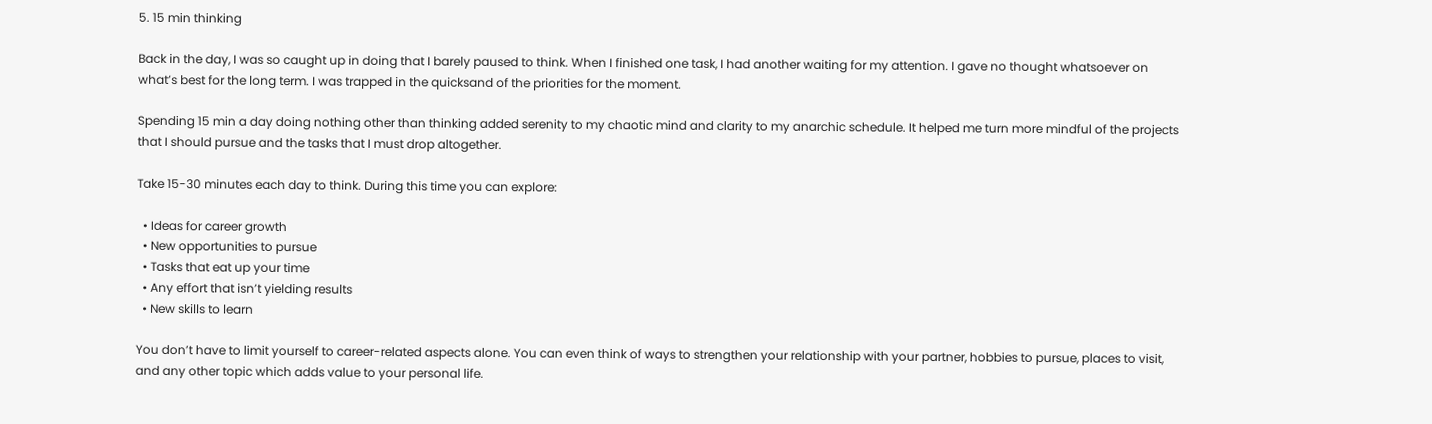5. 15 min thinking

Back in the day, I was so caught up in doing that I barely paused to think. When I finished one task, I had another waiting for my attention. I gave no thought whatsoever on what’s best for the long term. I was trapped in the quicksand of the priorities for the moment.

Spending 15 min a day doing nothing other than thinking added serenity to my chaotic mind and clarity to my anarchic schedule. It helped me turn more mindful of the projects that I should pursue and the tasks that I must drop altogether.

Take 15-30 minutes each day to think. During this time you can explore:

  • Ideas for career growth
  • New opportunities to pursue
  • Tasks that eat up your time
  • Any effort that isn’t yielding results
  • New skills to learn

You don’t have to limit yourself to career-related aspects alone. You can even think of ways to strengthen your relationship with your partner, hobbies to pursue, places to visit, and any other topic which adds value to your personal life.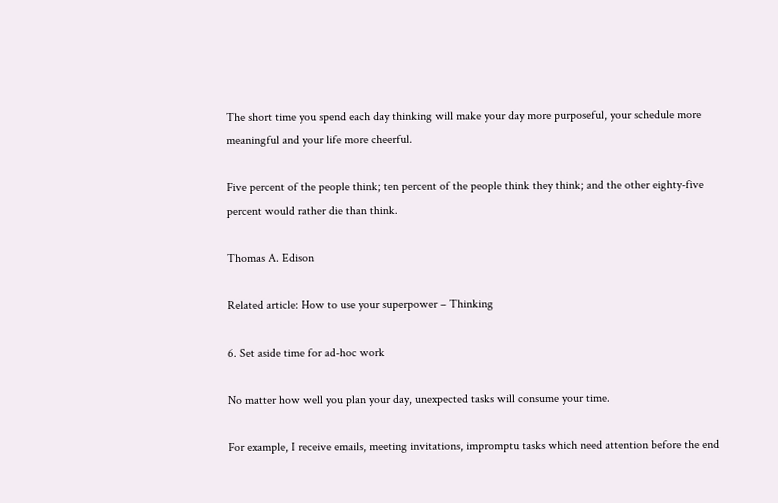The short time you spend each day thinking will make your day more purposeful, your schedule more meaningful and your life more cheerful.

Five percent of the people think; ten percent of the people think they think; and the other eighty-five percent would rather die than think.

Thomas A. Edison

Related article: How to use your superpower – Thinking

6. Set aside time for ad-hoc work

No matter how well you plan your day, unexpected tasks will consume your time.

For example, I receive emails, meeting invitations, impromptu tasks which need attention before the end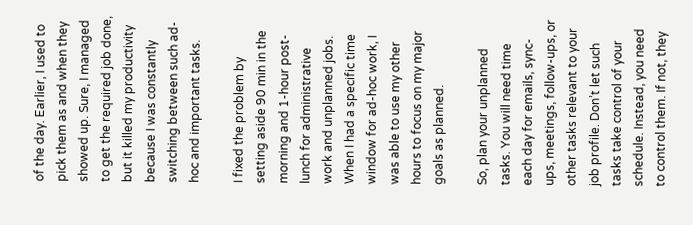of the day. Earlier, I used to pick them as and when they showed up. Sure, I managed to get the required job done, but it killed my productivity because I was constantly switching between such ad-hoc and important tasks.

I fixed the problem by setting aside 90 min in the morning and 1-hour post-lunch for administrative work and unplanned jobs. When I had a specific time window for ad-hoc work, I was able to use my other hours to focus on my major goals as planned.

So, plan your unplanned tasks. You will need time each day for emails, sync-ups, meetings, follow-ups, or other tasks relevant to your job profile. Don’t let such tasks take control of your schedule. Instead, you need to control them. If not, they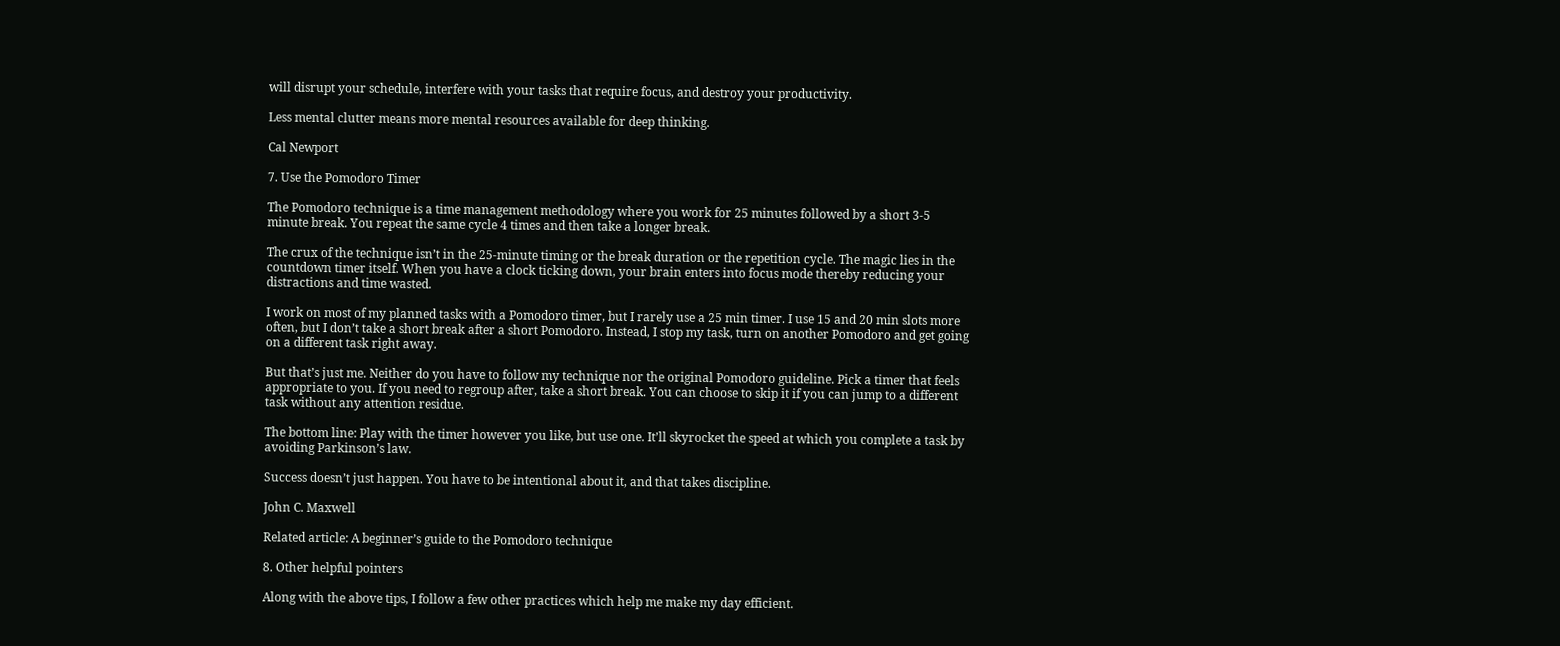will disrupt your schedule, interfere with your tasks that require focus, and destroy your productivity.

Less mental clutter means more mental resources available for deep thinking.

Cal Newport

7. Use the Pomodoro Timer

The Pomodoro technique is a time management methodology where you work for 25 minutes followed by a short 3-5 minute break. You repeat the same cycle 4 times and then take a longer break.

The crux of the technique isn’t in the 25-minute timing or the break duration or the repetition cycle. The magic lies in the countdown timer itself. When you have a clock ticking down, your brain enters into focus mode thereby reducing your distractions and time wasted.

I work on most of my planned tasks with a Pomodoro timer, but I rarely use a 25 min timer. I use 15 and 20 min slots more often, but I don’t take a short break after a short Pomodoro. Instead, I stop my task, turn on another Pomodoro and get going on a different task right away.

But that’s just me. Neither do you have to follow my technique nor the original Pomodoro guideline. Pick a timer that feels appropriate to you. If you need to regroup after, take a short break. You can choose to skip it if you can jump to a different task without any attention residue.

The bottom line: Play with the timer however you like, but use one. It’ll skyrocket the speed at which you complete a task by avoiding Parkinson’s law.

Success doesn’t just happen. You have to be intentional about it, and that takes discipline.

John C. Maxwell

Related article: A beginner’s guide to the Pomodoro technique

8. Other helpful pointers

Along with the above tips, I follow a few other practices which help me make my day efficient.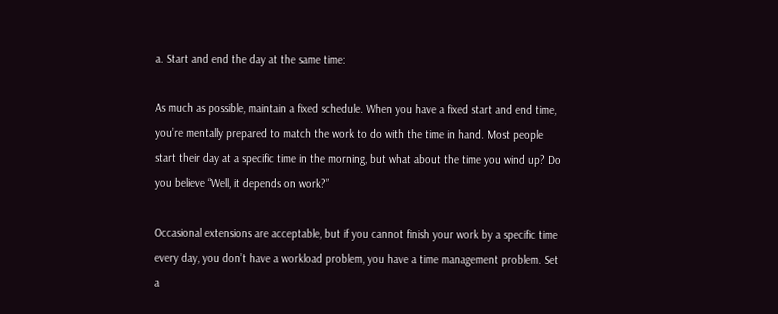a. Start and end the day at the same time:

As much as possible, maintain a fixed schedule. When you have a fixed start and end time, you’re mentally prepared to match the work to do with the time in hand. Most people start their day at a specific time in the morning, but what about the time you wind up? Do you believe “Well, it depends on work?”

Occasional extensions are acceptable, but if you cannot finish your work by a specific time every day, you don’t have a workload problem, you have a time management problem. Set a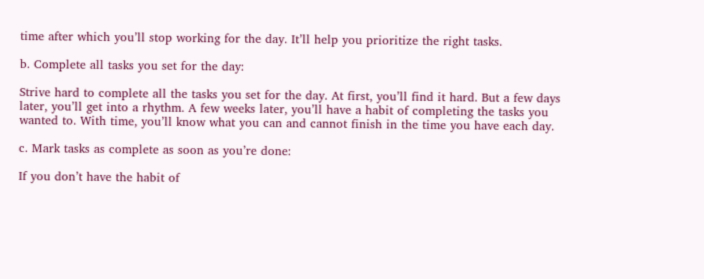time after which you’ll stop working for the day. It’ll help you prioritize the right tasks.

b. Complete all tasks you set for the day:

Strive hard to complete all the tasks you set for the day. At first, you’ll find it hard. But a few days later, you’ll get into a rhythm. A few weeks later, you’ll have a habit of completing the tasks you wanted to. With time, you’ll know what you can and cannot finish in the time you have each day.

c. Mark tasks as complete as soon as you’re done:

If you don’t have the habit of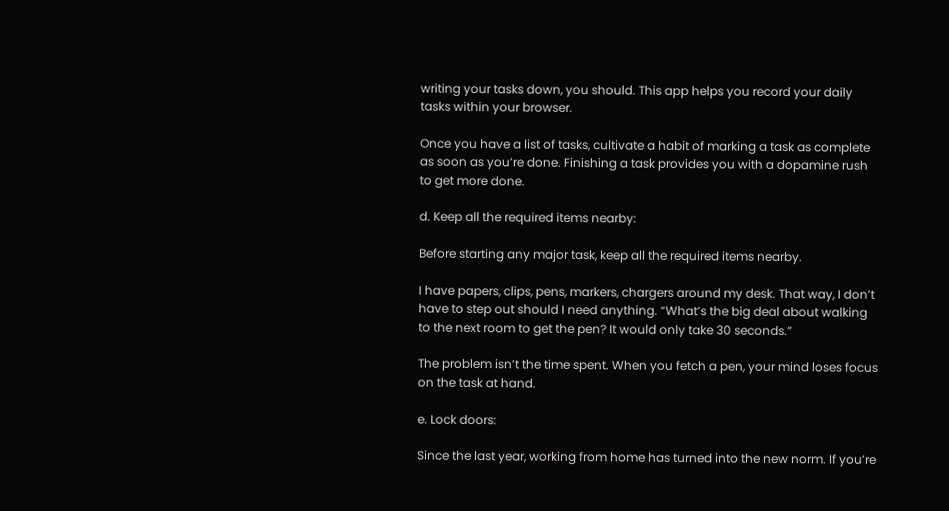writing your tasks down, you should. This app helps you record your daily tasks within your browser.

Once you have a list of tasks, cultivate a habit of marking a task as complete as soon as you’re done. Finishing a task provides you with a dopamine rush to get more done.

d. Keep all the required items nearby:

Before starting any major task, keep all the required items nearby.

I have papers, clips, pens, markers, chargers around my desk. That way, I don’t have to step out should I need anything. “What’s the big deal about walking to the next room to get the pen? It would only take 30 seconds.”

The problem isn’t the time spent. When you fetch a pen, your mind loses focus on the task at hand.

e. Lock doors:

Since the last year, working from home has turned into the new norm. If you’re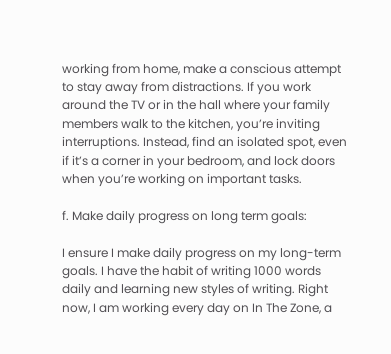working from home, make a conscious attempt to stay away from distractions. If you work around the TV or in the hall where your family members walk to the kitchen, you’re inviting interruptions. Instead, find an isolated spot, even if it’s a corner in your bedroom, and lock doors when you’re working on important tasks.

f. Make daily progress on long term goals:

I ensure I make daily progress on my long-term goals. I have the habit of writing 1000 words daily and learning new styles of writing. Right now, I am working every day on In The Zone, a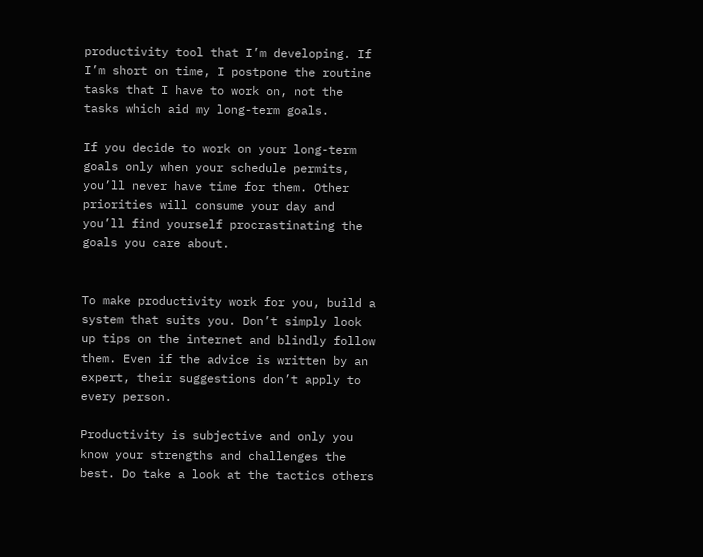productivity tool that I’m developing. If I’m short on time, I postpone the routine tasks that I have to work on, not the tasks which aid my long-term goals.

If you decide to work on your long-term goals only when your schedule permits, you’ll never have time for them. Other priorities will consume your day and you’ll find yourself procrastinating the goals you care about.


To make productivity work for you, build a system that suits you. Don’t simply look up tips on the internet and blindly follow them. Even if the advice is written by an expert, their suggestions don’t apply to every person.

Productivity is subjective and only you know your strengths and challenges the best. Do take a look at the tactics others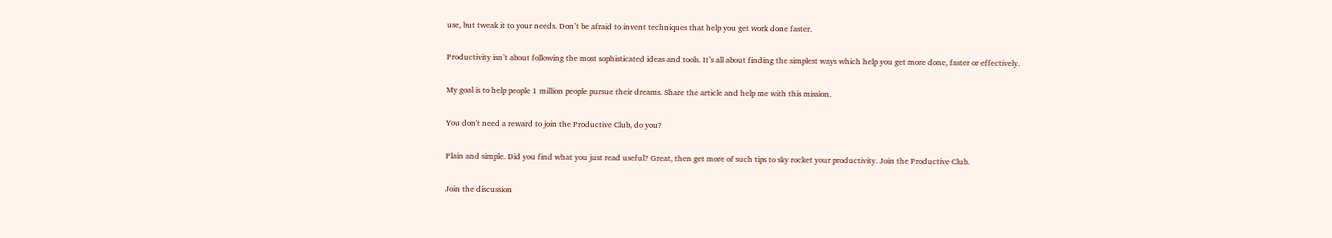use, but tweak it to your needs. Don’t be afraid to invent techniques that help you get work done faster.

Productivity isn’t about following the most sophisticated ideas and tools. It’s all about finding the simplest ways which help you get more done, faster or effectively.

My goal is to help people 1 million people pursue their dreams. Share the article and help me with this mission.

You don't need a reward to join the Productive Club, do you?

Plain and simple. Did you find what you just read useful? Great, then get more of such tips to sky rocket your productivity. Join the Productive Club.

Join the discussion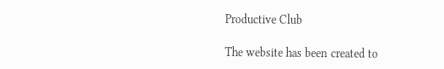Productive Club

The website has been created to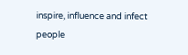inspire, influence and infect people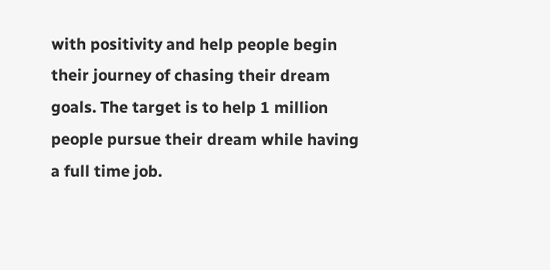with positivity and help people begin their journey of chasing their dream goals. The target is to help 1 million people pursue their dream while having a full time job.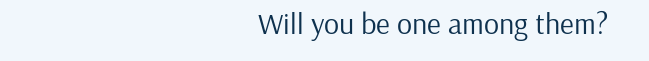Will you be one among them?